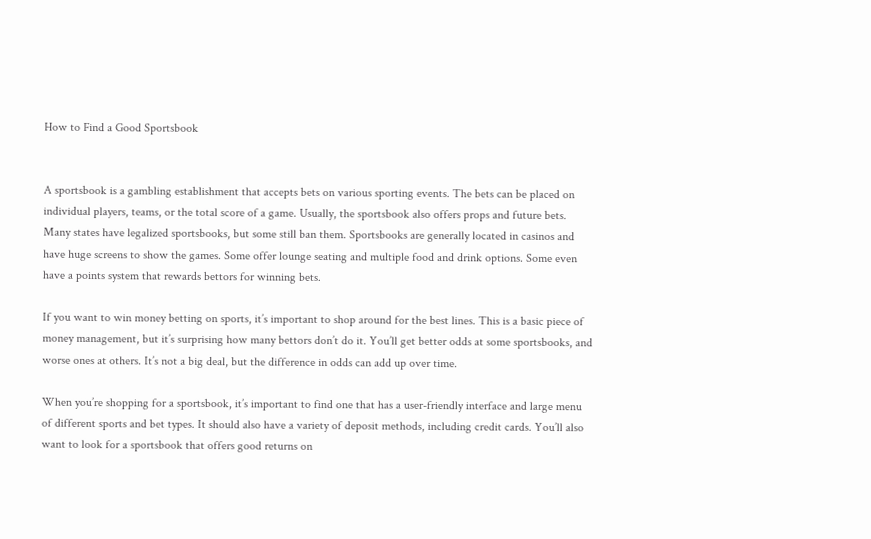How to Find a Good Sportsbook


A sportsbook is a gambling establishment that accepts bets on various sporting events. The bets can be placed on individual players, teams, or the total score of a game. Usually, the sportsbook also offers props and future bets. Many states have legalized sportsbooks, but some still ban them. Sportsbooks are generally located in casinos and have huge screens to show the games. Some offer lounge seating and multiple food and drink options. Some even have a points system that rewards bettors for winning bets.

If you want to win money betting on sports, it’s important to shop around for the best lines. This is a basic piece of money management, but it’s surprising how many bettors don’t do it. You’ll get better odds at some sportsbooks, and worse ones at others. It’s not a big deal, but the difference in odds can add up over time.

When you’re shopping for a sportsbook, it’s important to find one that has a user-friendly interface and large menu of different sports and bet types. It should also have a variety of deposit methods, including credit cards. You’ll also want to look for a sportsbook that offers good returns on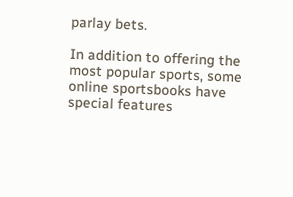parlay bets.

In addition to offering the most popular sports, some online sportsbooks have special features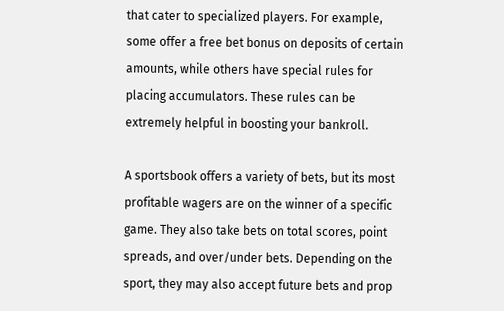that cater to specialized players. For example, some offer a free bet bonus on deposits of certain amounts, while others have special rules for placing accumulators. These rules can be extremely helpful in boosting your bankroll.

A sportsbook offers a variety of bets, but its most profitable wagers are on the winner of a specific game. They also take bets on total scores, point spreads, and over/under bets. Depending on the sport, they may also accept future bets and prop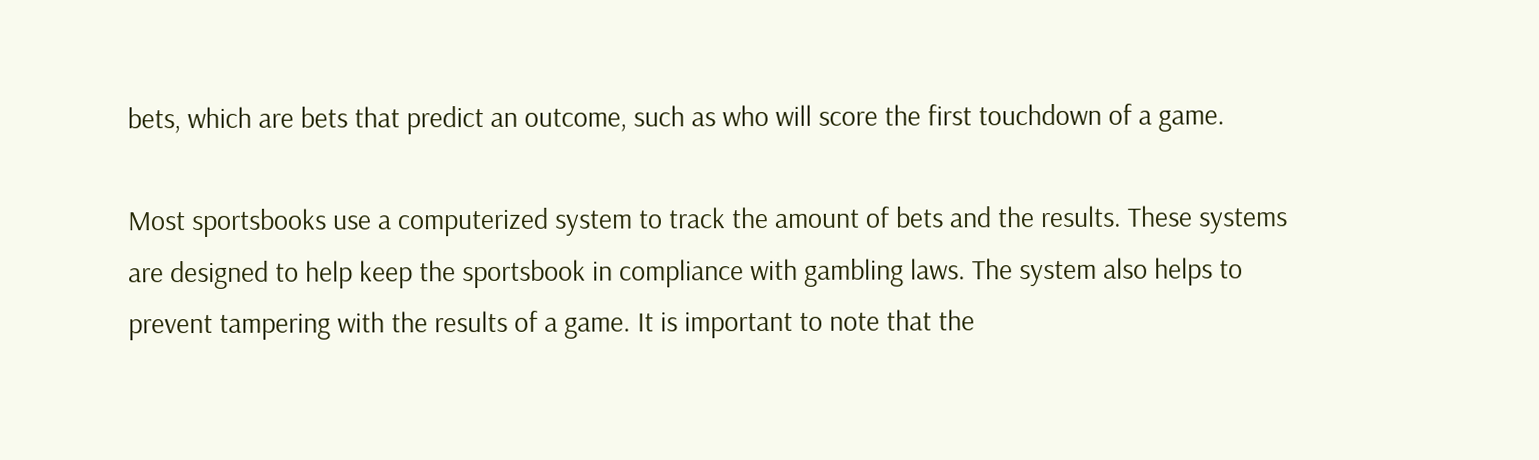bets, which are bets that predict an outcome, such as who will score the first touchdown of a game.

Most sportsbooks use a computerized system to track the amount of bets and the results. These systems are designed to help keep the sportsbook in compliance with gambling laws. The system also helps to prevent tampering with the results of a game. It is important to note that the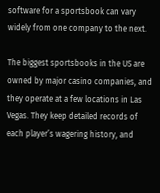software for a sportsbook can vary widely from one company to the next.

The biggest sportsbooks in the US are owned by major casino companies, and they operate at a few locations in Las Vegas. They keep detailed records of each player’s wagering history, and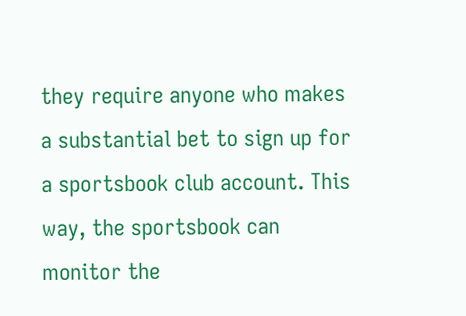they require anyone who makes a substantial bet to sign up for a sportsbook club account. This way, the sportsbook can monitor the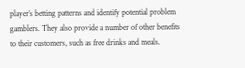player’s betting patterns and identify potential problem gamblers. They also provide a number of other benefits to their customers, such as free drinks and meals.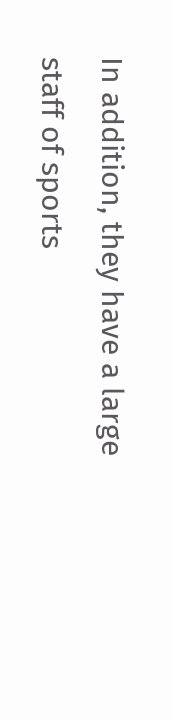In addition, they have a large staff of sports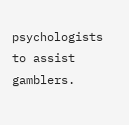psychologists to assist gamblers.